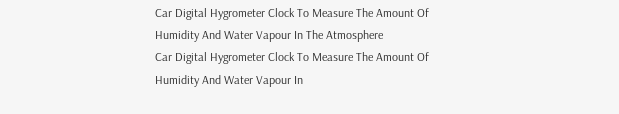Car Digital Hygrometer Clock To Measure The Amount Of Humidity And Water Vapour In The Atmosphere
Car Digital Hygrometer Clock To Measure The Amount Of Humidity And Water Vapour In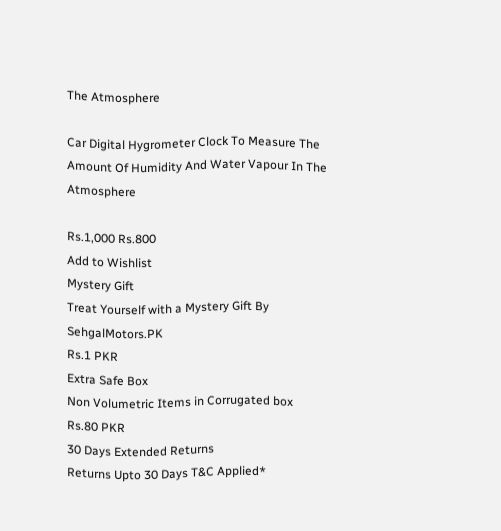The Atmosphere

Car Digital Hygrometer Clock To Measure The Amount Of Humidity And Water Vapour In The Atmosphere

Rs.1,000 Rs.800
Add to Wishlist
Mystery Gift
Treat Yourself with a Mystery Gift By SehgalMotors.PK
Rs.1 PKR
Extra Safe Box
Non Volumetric Items in Corrugated box
Rs.80 PKR
30 Days Extended Returns
Returns Upto 30 Days T&C Applied*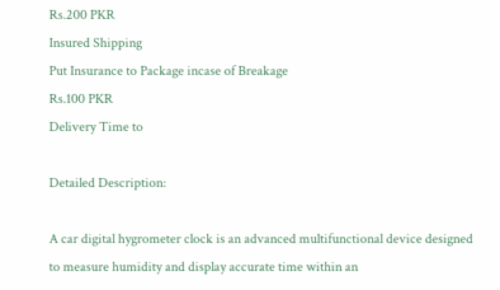Rs.200 PKR
Insured Shipping
Put Insurance to Package incase of Breakage
Rs.100 PKR
Delivery Time to

Detailed Description:

A car digital hygrometer clock is an advanced multifunctional device designed to measure humidity and display accurate time within an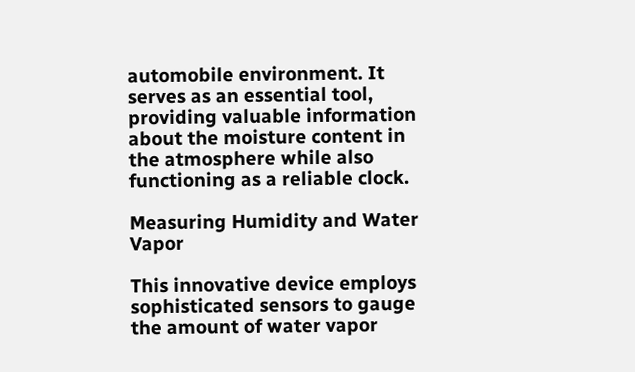automobile environment. It serves as an essential tool, providing valuable information about the moisture content in the atmosphere while also functioning as a reliable clock.

Measuring Humidity and Water Vapor

This innovative device employs sophisticated sensors to gauge the amount of water vapor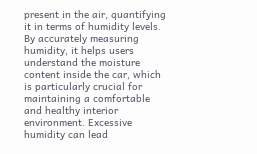present in the air, quantifying it in terms of humidity levels. By accurately measuring humidity, it helps users understand the moisture content inside the car, which is particularly crucial for maintaining a comfortable and healthy interior environment. Excessive humidity can lead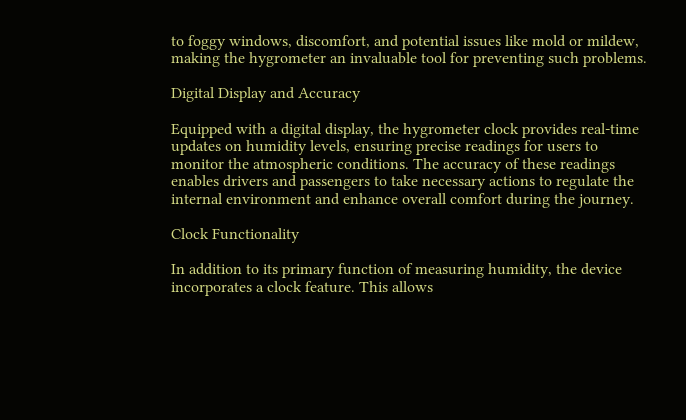to foggy windows, discomfort, and potential issues like mold or mildew, making the hygrometer an invaluable tool for preventing such problems.

Digital Display and Accuracy

Equipped with a digital display, the hygrometer clock provides real-time updates on humidity levels, ensuring precise readings for users to monitor the atmospheric conditions. The accuracy of these readings enables drivers and passengers to take necessary actions to regulate the internal environment and enhance overall comfort during the journey.

Clock Functionality

In addition to its primary function of measuring humidity, the device incorporates a clock feature. This allows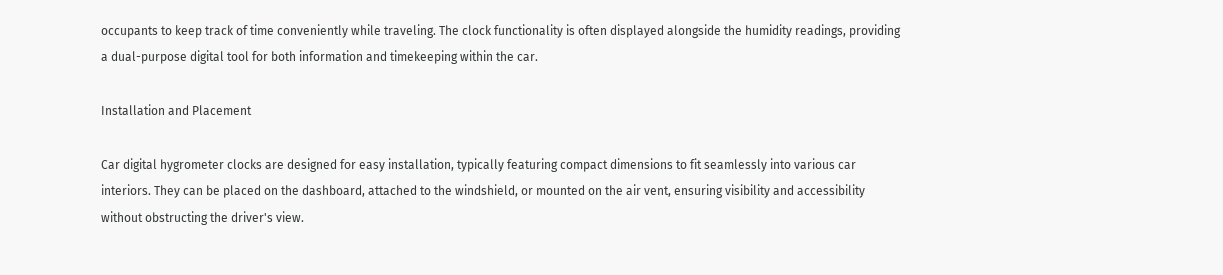occupants to keep track of time conveniently while traveling. The clock functionality is often displayed alongside the humidity readings, providing a dual-purpose digital tool for both information and timekeeping within the car.

Installation and Placement

Car digital hygrometer clocks are designed for easy installation, typically featuring compact dimensions to fit seamlessly into various car interiors. They can be placed on the dashboard, attached to the windshield, or mounted on the air vent, ensuring visibility and accessibility without obstructing the driver's view.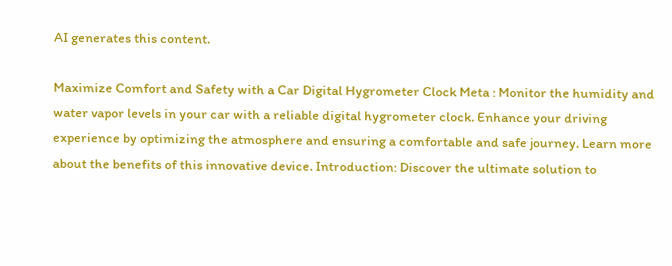AI generates this content.

Maximize Comfort and Safety with a Car Digital Hygrometer Clock Meta : Monitor the humidity and water vapor levels in your car with a reliable digital hygrometer clock. Enhance your driving experience by optimizing the atmosphere and ensuring a comfortable and safe journey. Learn more about the benefits of this innovative device. Introduction: Discover the ultimate solution to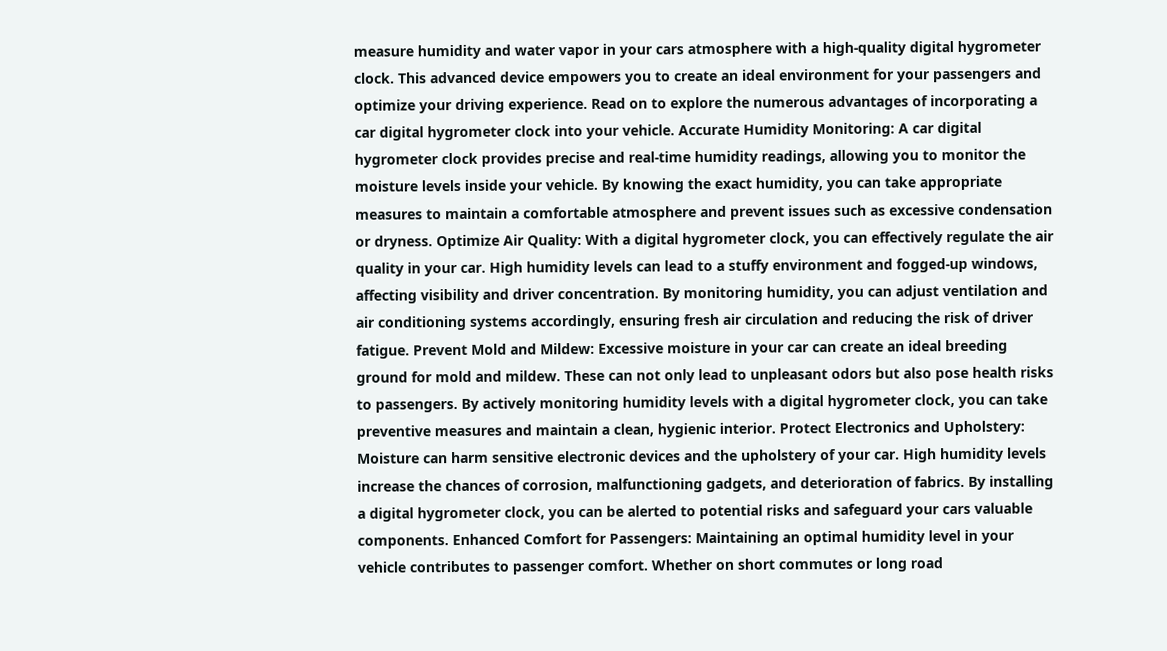measure humidity and water vapor in your cars atmosphere with a high-quality digital hygrometer clock. This advanced device empowers you to create an ideal environment for your passengers and optimize your driving experience. Read on to explore the numerous advantages of incorporating a car digital hygrometer clock into your vehicle. Accurate Humidity Monitoring: A car digital hygrometer clock provides precise and real-time humidity readings, allowing you to monitor the moisture levels inside your vehicle. By knowing the exact humidity, you can take appropriate measures to maintain a comfortable atmosphere and prevent issues such as excessive condensation or dryness. Optimize Air Quality: With a digital hygrometer clock, you can effectively regulate the air quality in your car. High humidity levels can lead to a stuffy environment and fogged-up windows, affecting visibility and driver concentration. By monitoring humidity, you can adjust ventilation and air conditioning systems accordingly, ensuring fresh air circulation and reducing the risk of driver fatigue. Prevent Mold and Mildew: Excessive moisture in your car can create an ideal breeding ground for mold and mildew. These can not only lead to unpleasant odors but also pose health risks to passengers. By actively monitoring humidity levels with a digital hygrometer clock, you can take preventive measures and maintain a clean, hygienic interior. Protect Electronics and Upholstery: Moisture can harm sensitive electronic devices and the upholstery of your car. High humidity levels increase the chances of corrosion, malfunctioning gadgets, and deterioration of fabrics. By installing a digital hygrometer clock, you can be alerted to potential risks and safeguard your cars valuable components. Enhanced Comfort for Passengers: Maintaining an optimal humidity level in your vehicle contributes to passenger comfort. Whether on short commutes or long road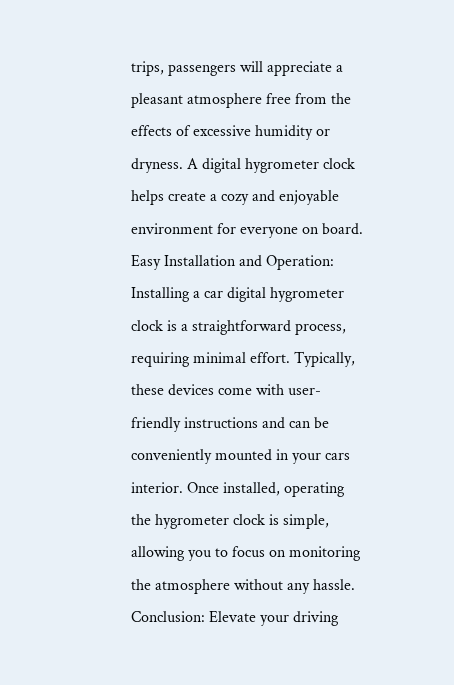trips, passengers will appreciate a pleasant atmosphere free from the effects of excessive humidity or dryness. A digital hygrometer clock helps create a cozy and enjoyable environment for everyone on board. Easy Installation and Operation: Installing a car digital hygrometer clock is a straightforward process, requiring minimal effort. Typically, these devices come with user-friendly instructions and can be conveniently mounted in your cars interior. Once installed, operating the hygrometer clock is simple, allowing you to focus on monitoring the atmosphere without any hassle. Conclusion: Elevate your driving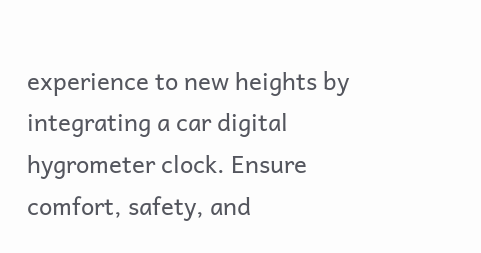experience to new heights by integrating a car digital hygrometer clock. Ensure comfort, safety, and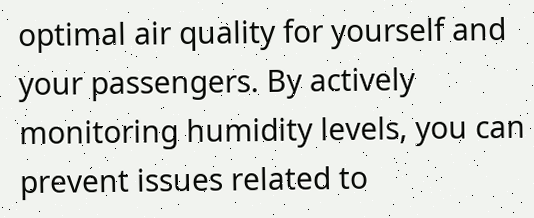optimal air quality for yourself and your passengers. By actively monitoring humidity levels, you can prevent issues related to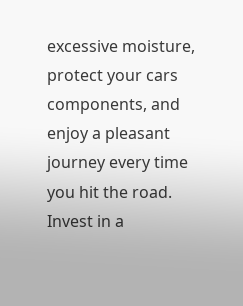excessive moisture, protect your cars components, and enjoy a pleasant journey every time you hit the road. Invest in a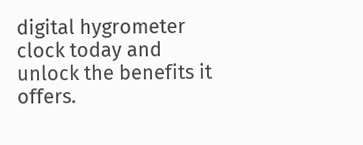digital hygrometer clock today and unlock the benefits it offers.